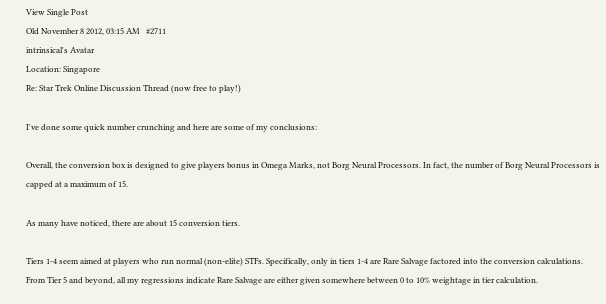View Single Post
Old November 8 2012, 03:15 AM   #2711
intrinsical's Avatar
Location: Singapore
Re: Star Trek Online Discussion Thread (now free to play!)

I've done some quick number crunching and here are some of my conclusions:

Overall, the conversion box is designed to give players bonus in Omega Marks, not Borg Neural Processors. In fact, the number of Borg Neural Processors is capped at a maximum of 15.

As many have noticed, there are about 15 conversion tiers.

Tiers 1-4 seem aimed at players who run normal (non-elite) STFs. Specifically, only in tiers 1-4 are Rare Salvage factored into the conversion calculations. From Tier 5 and beyond, all my regressions indicate Rare Salvage are either given somewhere between 0 to 10% weightage in tier calculation.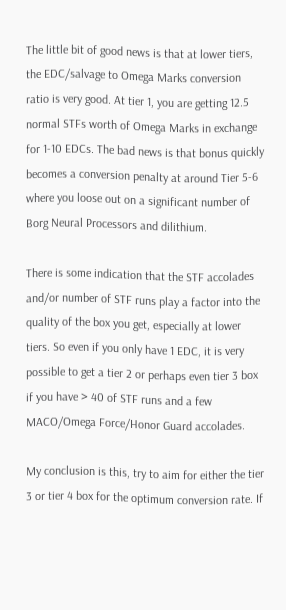The little bit of good news is that at lower tiers, the EDC/salvage to Omega Marks conversion ratio is very good. At tier 1, you are getting 12.5 normal STFs worth of Omega Marks in exchange for 1-10 EDCs. The bad news is that bonus quickly becomes a conversion penalty at around Tier 5-6 where you loose out on a significant number of Borg Neural Processors and dilithium.

There is some indication that the STF accolades and/or number of STF runs play a factor into the quality of the box you get, especially at lower tiers. So even if you only have 1 EDC, it is very possible to get a tier 2 or perhaps even tier 3 box if you have > 40 of STF runs and a few MACO/Omega Force/Honor Guard accolades.

My conclusion is this, try to aim for either the tier 3 or tier 4 box for the optimum conversion rate. If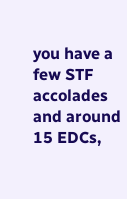you have a few STF accolades and around 15 EDCs,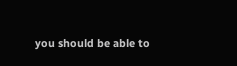you should be able to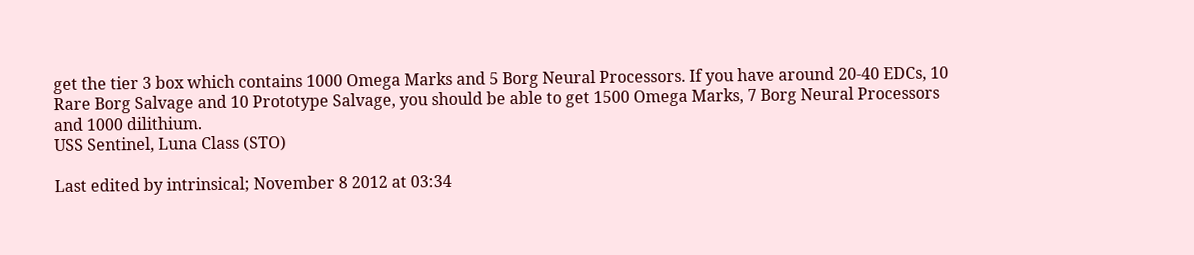get the tier 3 box which contains 1000 Omega Marks and 5 Borg Neural Processors. If you have around 20-40 EDCs, 10 Rare Borg Salvage and 10 Prototype Salvage, you should be able to get 1500 Omega Marks, 7 Borg Neural Processors and 1000 dilithium.
USS Sentinel, Luna Class (STO)

Last edited by intrinsical; November 8 2012 at 03:34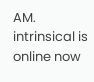AM.
intrinsical is online now